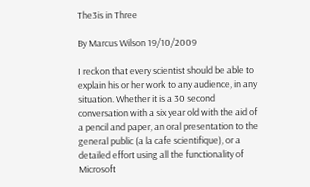The3is in Three

By Marcus Wilson 19/10/2009

I reckon that every scientist should be able to explain his or her work to any audience, in any situation. Whether it is a 30 second conversation with a six year old with the aid of a pencil and paper, an oral presentation to the general public (a la cafe scientifique), or a detailed effort using all the functionality of Microsoft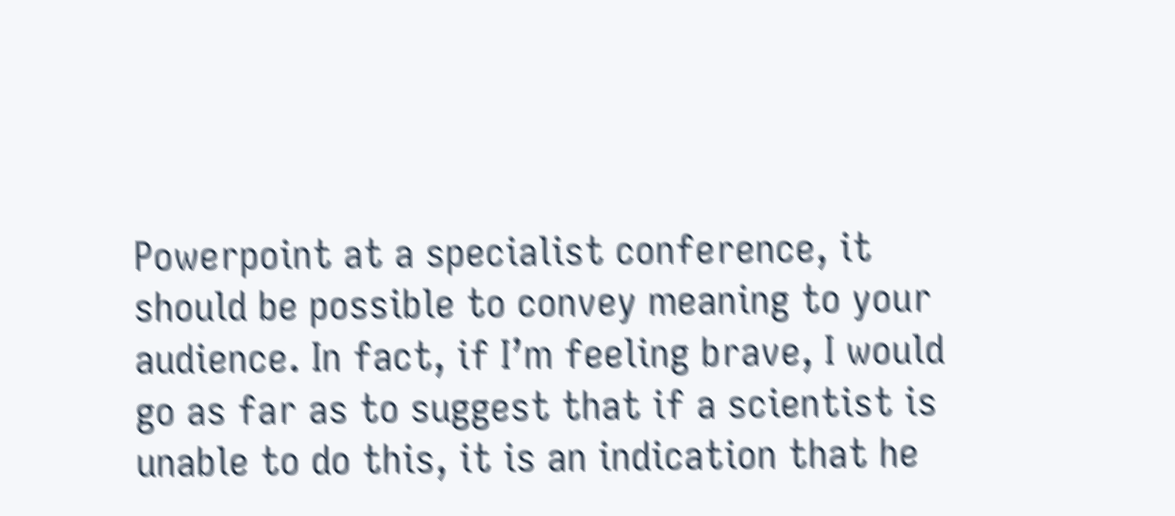Powerpoint at a specialist conference, it should be possible to convey meaning to your audience. In fact, if I’m feeling brave, I would go as far as to suggest that if a scientist is unable to do this, it is an indication that he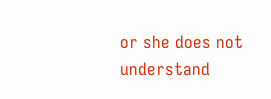or she does not understand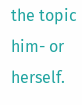the topic him- or herself.